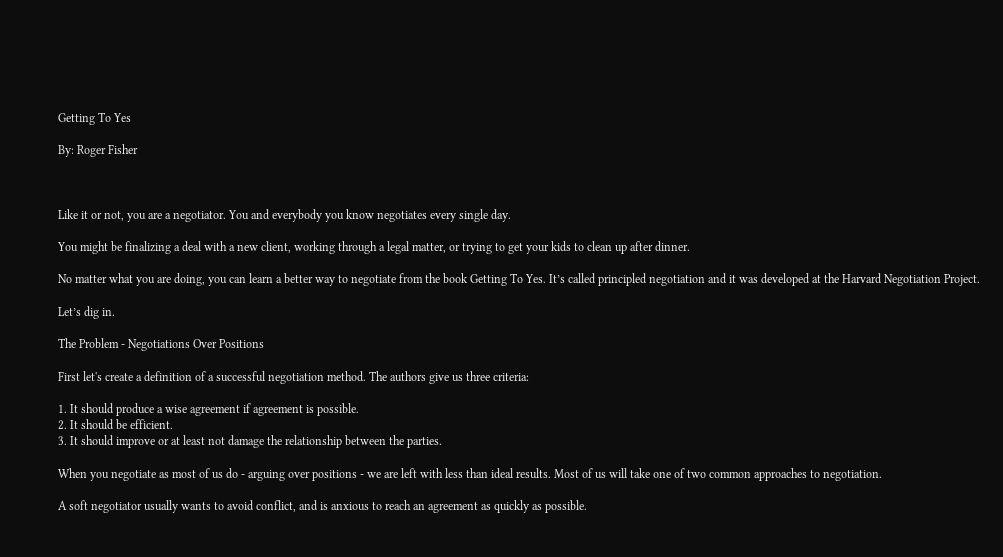Getting To Yes

By: Roger Fisher



Like it or not, you are a negotiator. You and everybody you know negotiates every single day.

You might be finalizing a deal with a new client, working through a legal matter, or trying to get your kids to clean up after dinner.

No matter what you are doing, you can learn a better way to negotiate from the book Getting To Yes. It’s called principled negotiation and it was developed at the Harvard Negotiation Project.

Let’s dig in.

The Problem - Negotiations Over Positions

First let's create a definition of a successful negotiation method. The authors give us three criteria:

1. It should produce a wise agreement if agreement is possible.
2. It should be efficient.
3. It should improve or at least not damage the relationship between the parties.

When you negotiate as most of us do - arguing over positions - we are left with less than ideal results. Most of us will take one of two common approaches to negotiation.

A soft negotiator usually wants to avoid conflict, and is anxious to reach an agreement as quickly as possible.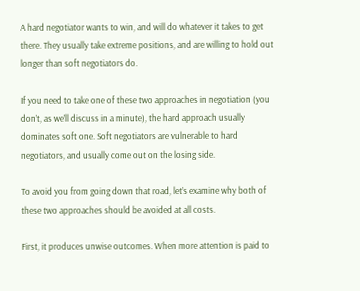A hard negotiator wants to win, and will do whatever it takes to get there. They usually take extreme positions, and are willing to hold out longer than soft negotiators do.

If you need to take one of these two approaches in negotiation (you don’t, as we’ll discuss in a minute), the hard approach usually dominates soft one. Soft negotiators are vulnerable to hard negotiators, and usually come out on the losing side.

To avoid you from going down that road, let’s examine why both of these two approaches should be avoided at all costs.

First, it produces unwise outcomes. When more attention is paid to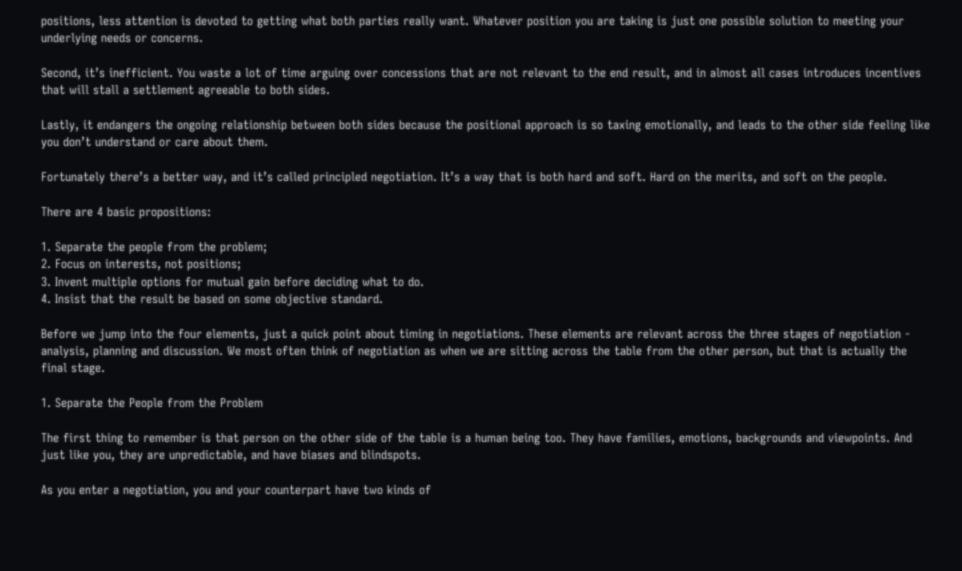positions, less attention is devoted to getting what both parties really want. Whatever position you are taking is just one possible solution to meeting your underlying needs or concerns.

Second, it’s inefficient. You waste a lot of time arguing over concessions that are not relevant to the end result, and in almost all cases introduces incentives that will stall a settlement agreeable to both sides.

Lastly, it endangers the ongoing relationship between both sides because the positional approach is so taxing emotionally, and leads to the other side feeling like you don’t understand or care about them.

Fortunately there’s a better way, and it’s called principled negotiation. It’s a way that is both hard and soft. Hard on the merits, and soft on the people.

There are 4 basic propositions:

1. Separate the people from the problem;
2. Focus on interests, not positions;
3. Invent multiple options for mutual gain before deciding what to do.
4. Insist that the result be based on some objective standard.

Before we jump into the four elements, just a quick point about timing in negotiations. These elements are relevant across the three stages of negotiation - analysis, planning and discussion. We most often think of negotiation as when we are sitting across the table from the other person, but that is actually the final stage.

1. Separate the People from the Problem

The first thing to remember is that person on the other side of the table is a human being too. They have families, emotions, backgrounds and viewpoints. And just like you, they are unpredictable, and have biases and blindspots.

As you enter a negotiation, you and your counterpart have two kinds of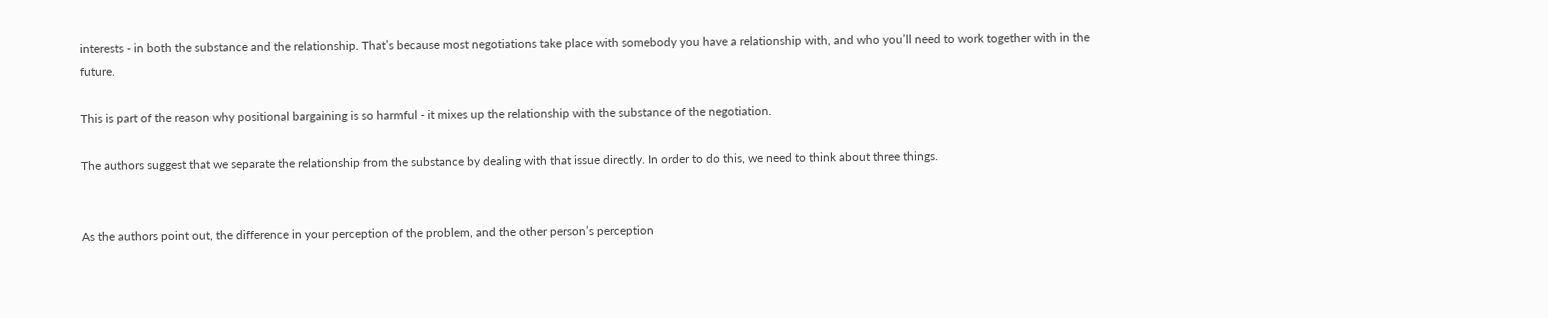interests - in both the substance and the relationship. That’s because most negotiations take place with somebody you have a relationship with, and who you’ll need to work together with in the future.

This is part of the reason why positional bargaining is so harmful - it mixes up the relationship with the substance of the negotiation.

The authors suggest that we separate the relationship from the substance by dealing with that issue directly. In order to do this, we need to think about three things.


As the authors point out, the difference in your perception of the problem, and the other person’s perception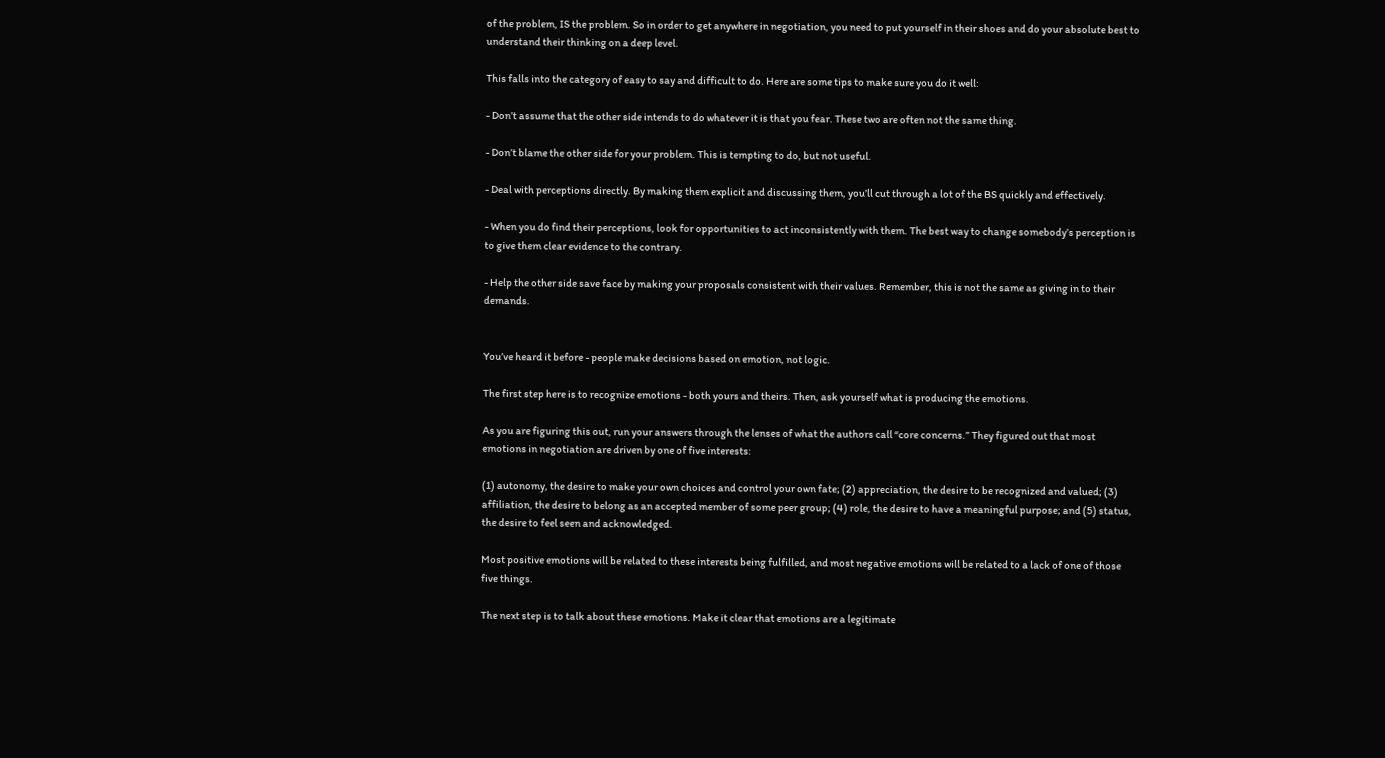of the problem, IS the problem. So in order to get anywhere in negotiation, you need to put yourself in their shoes and do your absolute best to understand their thinking on a deep level.

This falls into the category of easy to say and difficult to do. Here are some tips to make sure you do it well:

- Don’t assume that the other side intends to do whatever it is that you fear. These two are often not the same thing.

- Don’t blame the other side for your problem. This is tempting to do, but not useful.

- Deal with perceptions directly. By making them explicit and discussing them, you’ll cut through a lot of the BS quickly and effectively.

- When you do find their perceptions, look for opportunities to act inconsistently with them. The best way to change somebody’s perception is to give them clear evidence to the contrary.

- Help the other side save face by making your proposals consistent with their values. Remember, this is not the same as giving in to their demands.


You’ve heard it before - people make decisions based on emotion, not logic.

The first step here is to recognize emotions - both yours and theirs. Then, ask yourself what is producing the emotions.

As you are figuring this out, run your answers through the lenses of what the authors call “core concerns.” They figured out that most emotions in negotiation are driven by one of five interests:

(1) autonomy, the desire to make your own choices and control your own fate; (2) appreciation, the desire to be recognized and valued; (3) affiliation, the desire to belong as an accepted member of some peer group; (4) role, the desire to have a meaningful purpose; and (5) status, the desire to feel seen and acknowledged.

Most positive emotions will be related to these interests being fulfilled, and most negative emotions will be related to a lack of one of those five things.

The next step is to talk about these emotions. Make it clear that emotions are a legitimate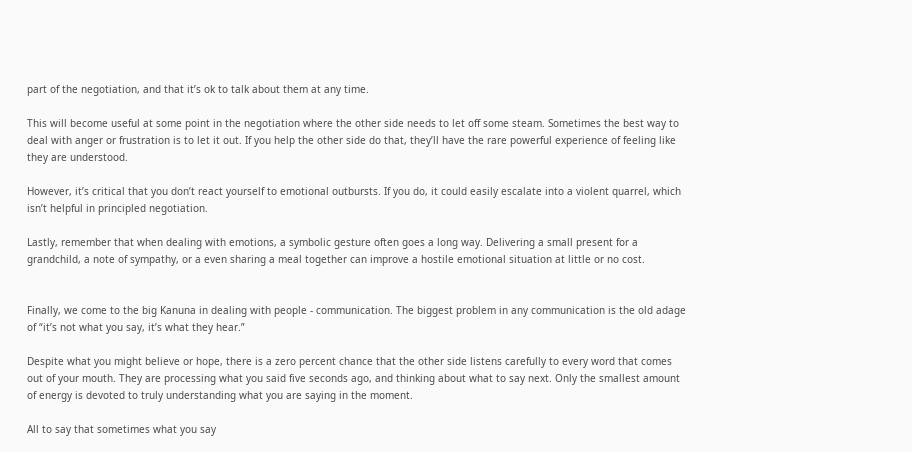part of the negotiation, and that it’s ok to talk about them at any time.

This will become useful at some point in the negotiation where the other side needs to let off some steam. Sometimes the best way to deal with anger or frustration is to let it out. If you help the other side do that, they’ll have the rare powerful experience of feeling like they are understood.

However, it’s critical that you don’t react yourself to emotional outbursts. If you do, it could easily escalate into a violent quarrel, which isn’t helpful in principled negotiation.

Lastly, remember that when dealing with emotions, a symbolic gesture often goes a long way. Delivering a small present for a grandchild, a note of sympathy, or a even sharing a meal together can improve a hostile emotional situation at little or no cost.


Finally, we come to the big Kanuna in dealing with people - communication. The biggest problem in any communication is the old adage of “it’s not what you say, it’s what they hear.”

Despite what you might believe or hope, there is a zero percent chance that the other side listens carefully to every word that comes out of your mouth. They are processing what you said five seconds ago, and thinking about what to say next. Only the smallest amount of energy is devoted to truly understanding what you are saying in the moment.

All to say that sometimes what you say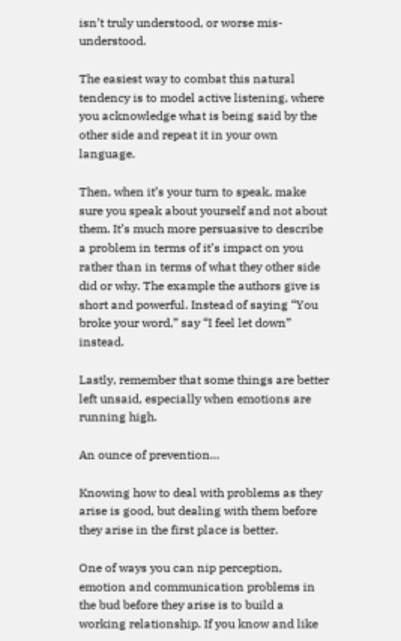isn’t truly understood, or worse mis-understood.

The easiest way to combat this natural tendency is to model active listening, where you acknowledge what is being said by the other side and repeat it in your own language.

Then, when it’s your turn to speak, make sure you speak about yourself and not about them. It’s much more persuasive to describe a problem in terms of it’s impact on you rather than in terms of what they other side did or why. The example the authors give is short and powerful. Instead of saying “You broke your word,” say “I feel let down” instead.

Lastly, remember that some things are better left unsaid, especially when emotions are running high.

An ounce of prevention…

Knowing how to deal with problems as they arise is good, but dealing with them before they arise in the first place is better.

One of ways you can nip perception, emotion and communication problems in the bud before they arise is to build a working relationship. If you know and like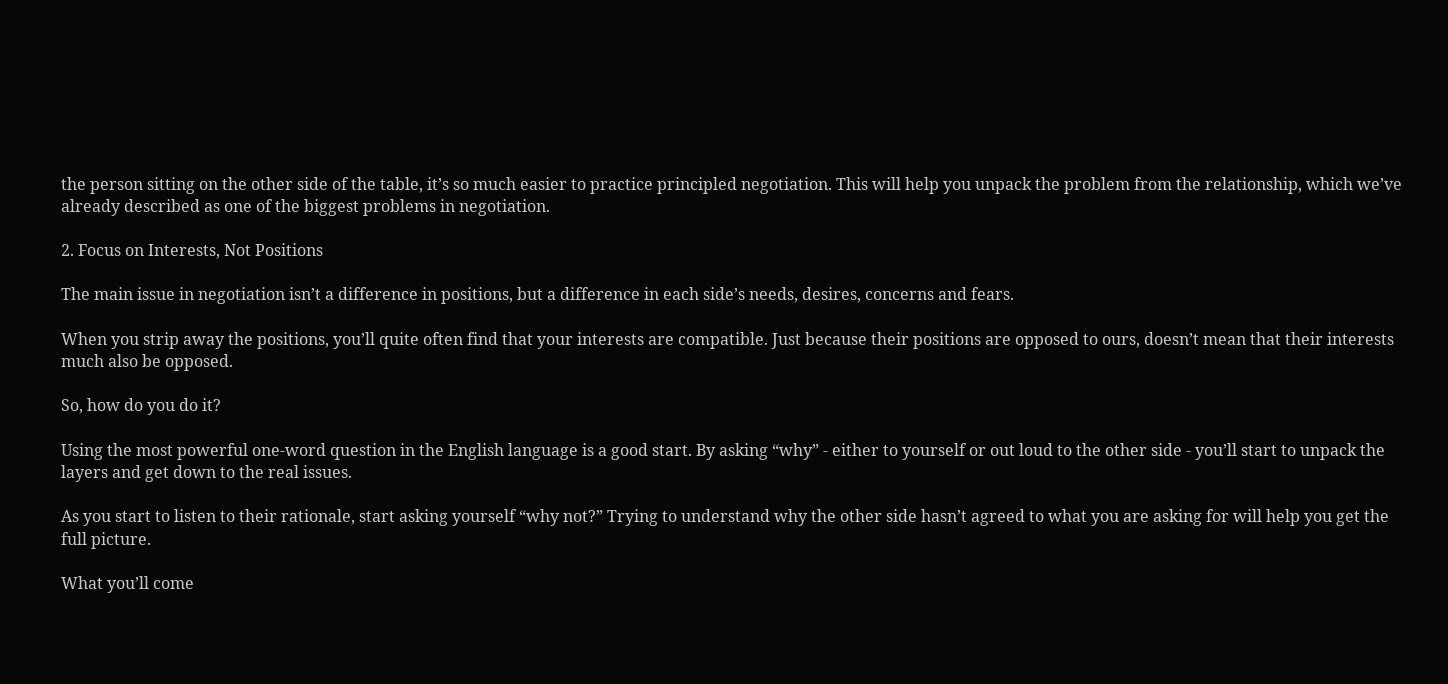the person sitting on the other side of the table, it’s so much easier to practice principled negotiation. This will help you unpack the problem from the relationship, which we’ve already described as one of the biggest problems in negotiation.

2. Focus on Interests, Not Positions

The main issue in negotiation isn’t a difference in positions, but a difference in each side’s needs, desires, concerns and fears.

When you strip away the positions, you’ll quite often find that your interests are compatible. Just because their positions are opposed to ours, doesn’t mean that their interests much also be opposed.

So, how do you do it?

Using the most powerful one-word question in the English language is a good start. By asking “why” - either to yourself or out loud to the other side - you’ll start to unpack the layers and get down to the real issues.

As you start to listen to their rationale, start asking yourself “why not?” Trying to understand why the other side hasn’t agreed to what you are asking for will help you get the full picture.

What you’ll come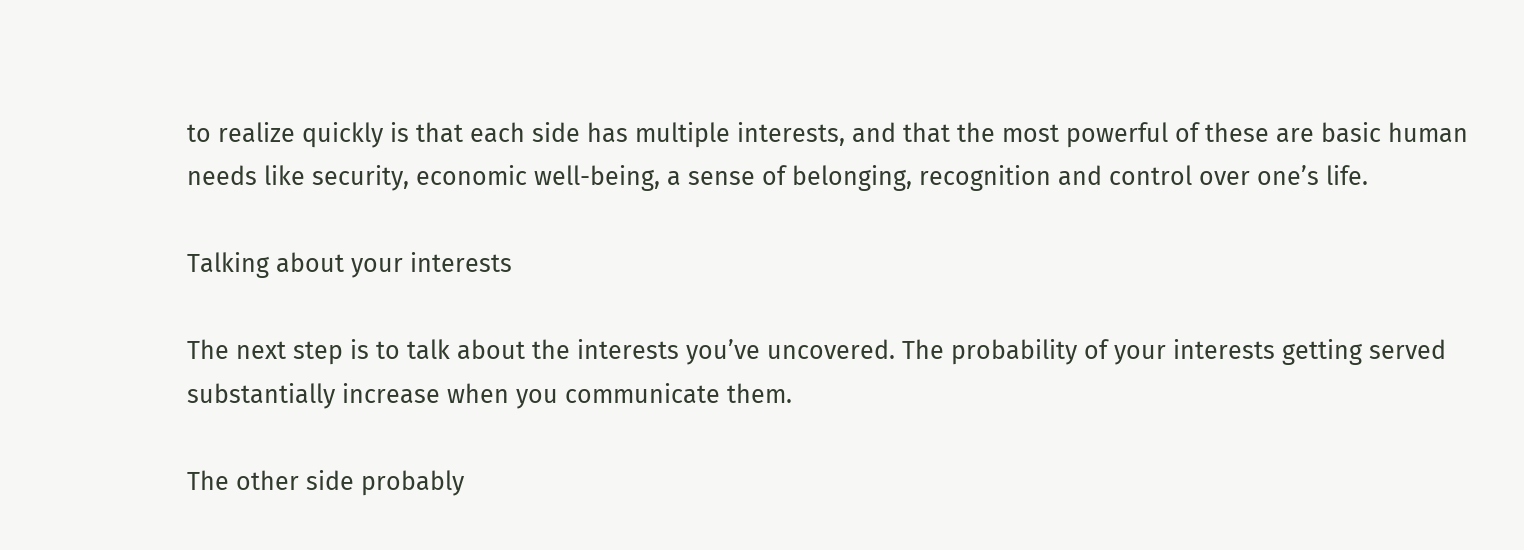to realize quickly is that each side has multiple interests, and that the most powerful of these are basic human needs like security, economic well-being, a sense of belonging, recognition and control over one’s life.

Talking about your interests

The next step is to talk about the interests you’ve uncovered. The probability of your interests getting served substantially increase when you communicate them.

The other side probably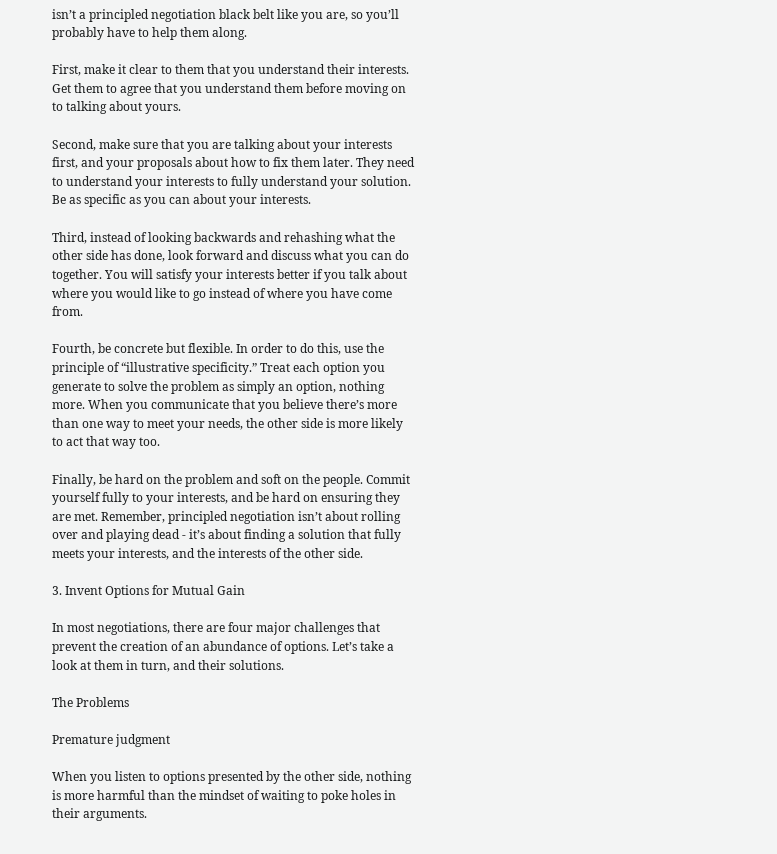isn’t a principled negotiation black belt like you are, so you’ll probably have to help them along.

First, make it clear to them that you understand their interests. Get them to agree that you understand them before moving on to talking about yours.

Second, make sure that you are talking about your interests first, and your proposals about how to fix them later. They need to understand your interests to fully understand your solution. Be as specific as you can about your interests.

Third, instead of looking backwards and rehashing what the other side has done, look forward and discuss what you can do together. You will satisfy your interests better if you talk about where you would like to go instead of where you have come from.

Fourth, be concrete but flexible. In order to do this, use the principle of “illustrative specificity.” Treat each option you generate to solve the problem as simply an option, nothing more. When you communicate that you believe there’s more than one way to meet your needs, the other side is more likely to act that way too.

Finally, be hard on the problem and soft on the people. Commit yourself fully to your interests, and be hard on ensuring they are met. Remember, principled negotiation isn’t about rolling over and playing dead - it’s about finding a solution that fully meets your interests, and the interests of the other side.

3. Invent Options for Mutual Gain

In most negotiations, there are four major challenges that prevent the creation of an abundance of options. Let’s take a look at them in turn, and their solutions.

The Problems

Premature judgment

When you listen to options presented by the other side, nothing is more harmful than the mindset of waiting to poke holes in their arguments.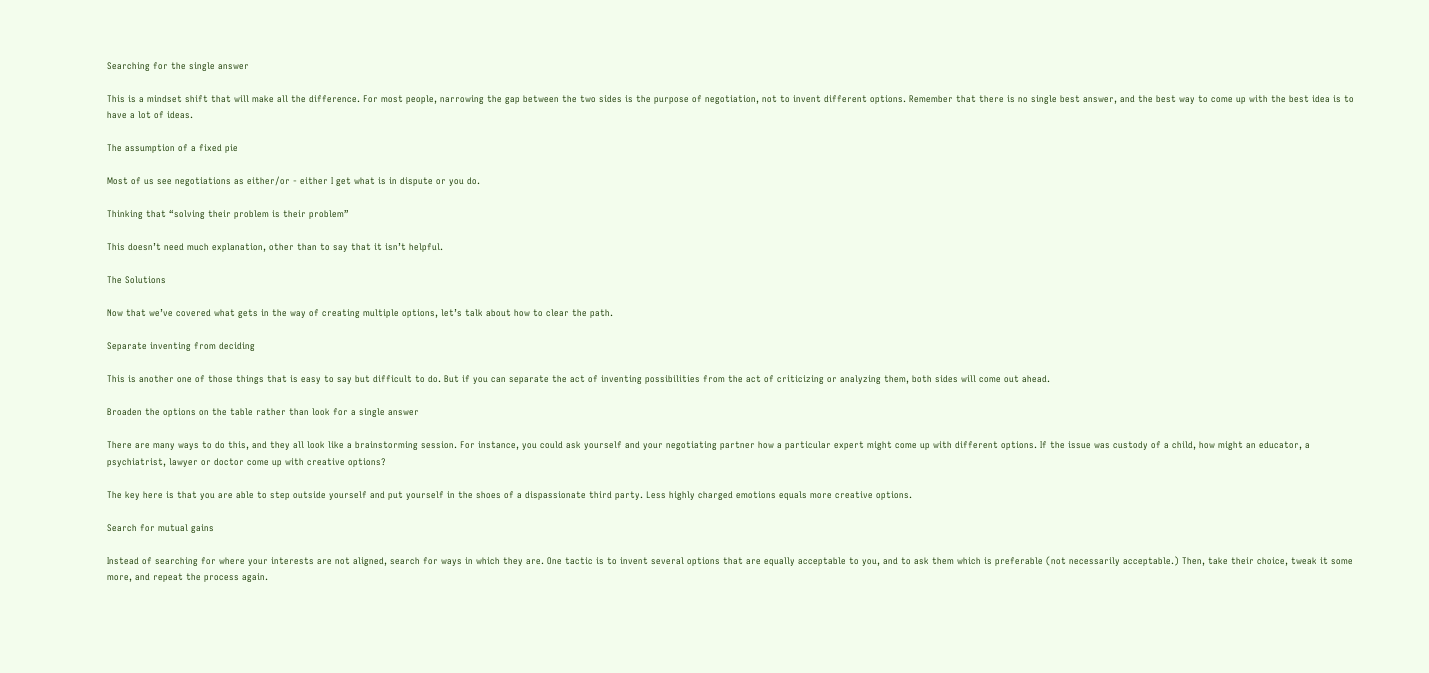Searching for the single answer

This is a mindset shift that will make all the difference. For most people, narrowing the gap between the two sides is the purpose of negotiation, not to invent different options. Remember that there is no single best answer, and the best way to come up with the best idea is to have a lot of ideas.

The assumption of a fixed pie

Most of us see negotiations as either/or - either I get what is in dispute or you do.

Thinking that “solving their problem is their problem”

This doesn’t need much explanation, other than to say that it isn’t helpful.

The Solutions

Now that we’ve covered what gets in the way of creating multiple options, let’s talk about how to clear the path.

Separate inventing from deciding

This is another one of those things that is easy to say but difficult to do. But if you can separate the act of inventing possibilities from the act of criticizing or analyzing them, both sides will come out ahead.

Broaden the options on the table rather than look for a single answer

There are many ways to do this, and they all look like a brainstorming session. For instance, you could ask yourself and your negotiating partner how a particular expert might come up with different options. If the issue was custody of a child, how might an educator, a psychiatrist, lawyer or doctor come up with creative options?

The key here is that you are able to step outside yourself and put yourself in the shoes of a dispassionate third party. Less highly charged emotions equals more creative options.

Search for mutual gains

Instead of searching for where your interests are not aligned, search for ways in which they are. One tactic is to invent several options that are equally acceptable to you, and to ask them which is preferable (not necessarily acceptable.) Then, take their choice, tweak it some more, and repeat the process again.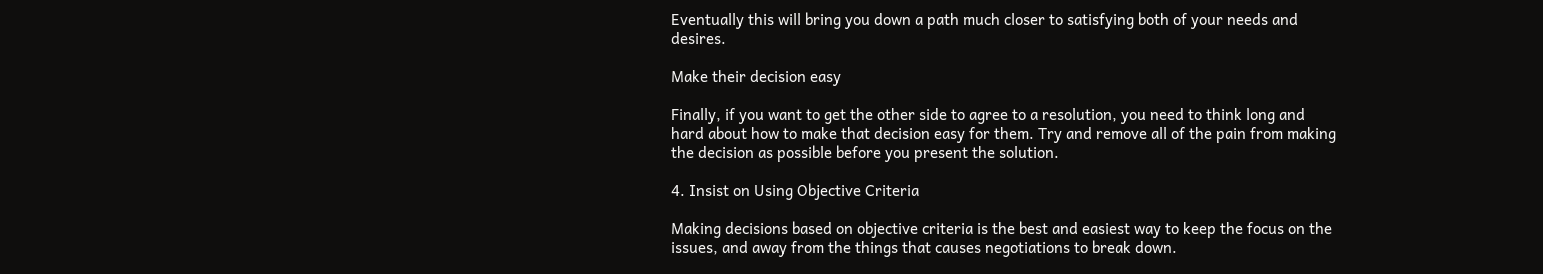Eventually this will bring you down a path much closer to satisfying both of your needs and desires.

Make their decision easy

Finally, if you want to get the other side to agree to a resolution, you need to think long and hard about how to make that decision easy for them. Try and remove all of the pain from making the decision as possible before you present the solution.

4. Insist on Using Objective Criteria

Making decisions based on objective criteria is the best and easiest way to keep the focus on the issues, and away from the things that causes negotiations to break down.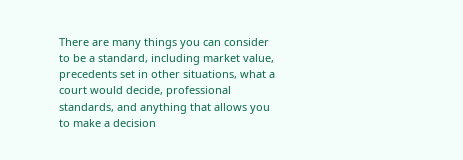There are many things you can consider to be a standard, including market value, precedents set in other situations, what a court would decide, professional standards, and anything that allows you to make a decision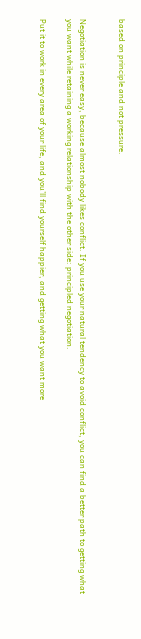based on principle and not pressure.


Negotiation is never easy, because almost nobody likes conflict. If you use your natural tendency to avoid conflict, you can find a better path to getting what you want while retaining a working relationship with the other side: principled negotiation.

Put it to work in every area of your life, and you’ll find yourself happier, and getting what you want more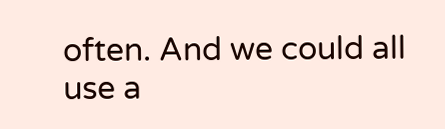often. And we could all use a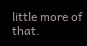little more of that.